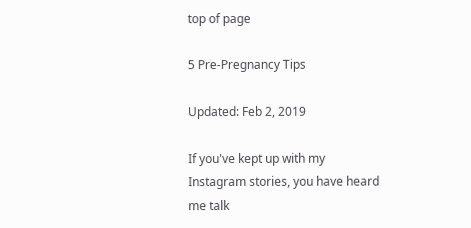top of page

5 Pre-Pregnancy Tips

Updated: Feb 2, 2019

If you've kept up with my Instagram stories, you have heard me talk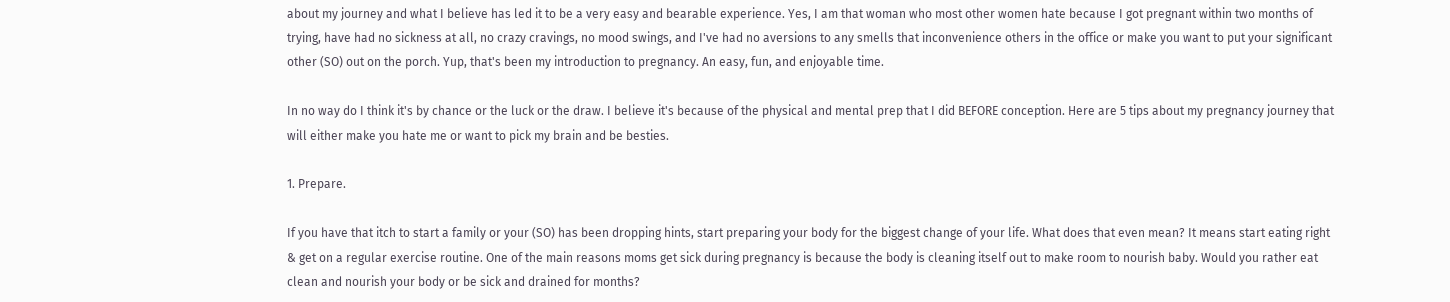about my journey and what I believe has led it to be a very easy and bearable experience. Yes, I am that woman who most other women hate because I got pregnant within two months of trying, have had no sickness at all, no crazy cravings, no mood swings, and I've had no aversions to any smells that inconvenience others in the office or make you want to put your significant other (SO) out on the porch. Yup, that's been my introduction to pregnancy. An easy, fun, and enjoyable time.

In no way do I think it's by chance or the luck or the draw. I believe it's because of the physical and mental prep that I did BEFORE conception. Here are 5 tips about my pregnancy journey that will either make you hate me or want to pick my brain and be besties.

1. Prepare.

If you have that itch to start a family or your (SO) has been dropping hints, start preparing your body for the biggest change of your life. What does that even mean? It means start eating right & get on a regular exercise routine. One of the main reasons moms get sick during pregnancy is because the body is cleaning itself out to make room to nourish baby. Would you rather eat clean and nourish your body or be sick and drained for months?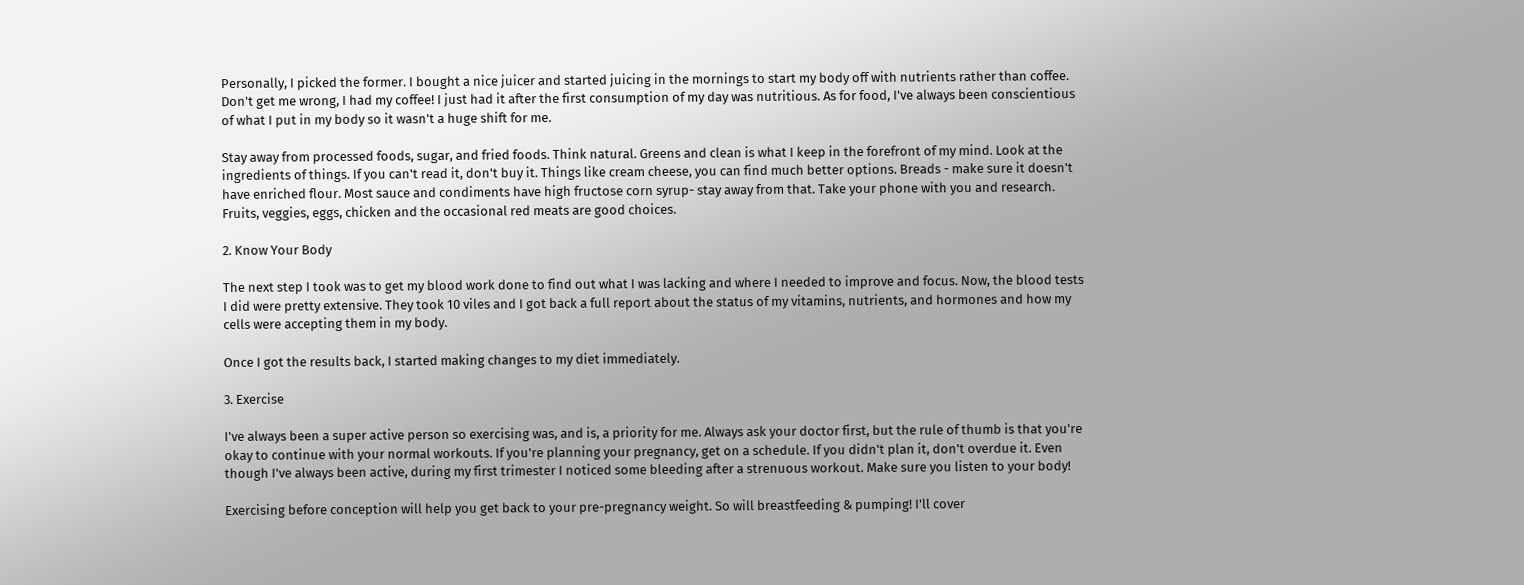Personally, I picked the former. I bought a nice juicer and started juicing in the mornings to start my body off with nutrients rather than coffee. Don't get me wrong, I had my coffee! I just had it after the first consumption of my day was nutritious. As for food, I've always been conscientious of what I put in my body so it wasn't a huge shift for me.

Stay away from processed foods, sugar, and fried foods. Think natural. Greens and clean is what I keep in the forefront of my mind. Look at the ingredients of things. If you can't read it, don't buy it. Things like cream cheese, you can find much better options. Breads - make sure it doesn't have enriched flour. Most sauce and condiments have high fructose corn syrup- stay away from that. Take your phone with you and research. Fruits, veggies, eggs, chicken and the occasional red meats are good choices.

2. Know Your Body

The next step I took was to get my blood work done to find out what I was lacking and where I needed to improve and focus. Now, the blood tests I did were pretty extensive. They took 10 viles and I got back a full report about the status of my vitamins, nutrients, and hormones and how my cells were accepting them in my body.

Once I got the results back, I started making changes to my diet immediately.

3. Exercise

I've always been a super active person so exercising was, and is, a priority for me. Always ask your doctor first, but the rule of thumb is that you're okay to continue with your normal workouts. If you're planning your pregnancy, get on a schedule. If you didn't plan it, don't overdue it. Even though I've always been active, during my first trimester I noticed some bleeding after a strenuous workout. Make sure you listen to your body!

Exercising before conception will help you get back to your pre-pregnancy weight. So will breastfeeding & pumping! I'll cover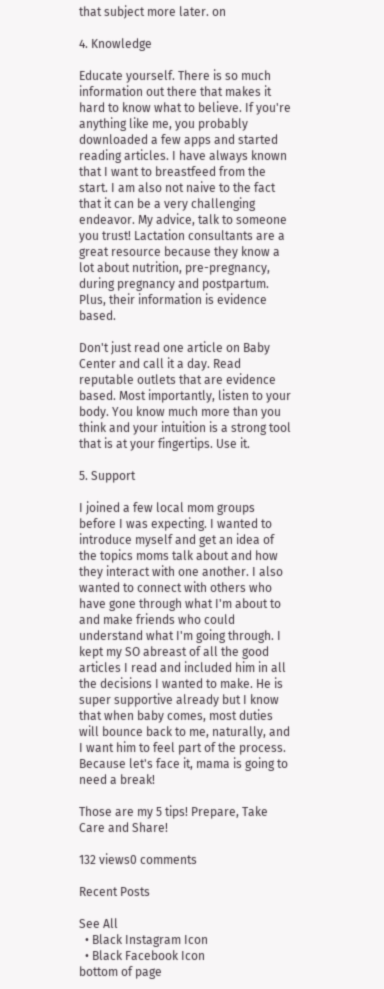that subject more later. on

4. Knowledge

Educate yourself. There is so much information out there that makes it hard to know what to believe. If you're anything like me, you probably downloaded a few apps and started reading articles. I have always known that I want to breastfeed from the start. I am also not naive to the fact that it can be a very challenging endeavor. My advice, talk to someone you trust! Lactation consultants are a great resource because they know a lot about nutrition, pre-pregnancy, during pregnancy and postpartum. Plus, their information is evidence based.

Don't just read one article on Baby Center and call it a day. Read reputable outlets that are evidence based. Most importantly, listen to your body. You know much more than you think and your intuition is a strong tool that is at your fingertips. Use it.

5. Support

I joined a few local mom groups before I was expecting. I wanted to introduce myself and get an idea of the topics moms talk about and how they interact with one another. I also wanted to connect with others who have gone through what I'm about to and make friends who could understand what I'm going through. I kept my SO abreast of all the good articles I read and included him in all the decisions I wanted to make. He is super supportive already but I know that when baby comes, most duties will bounce back to me, naturally, and I want him to feel part of the process. Because let's face it, mama is going to need a break!

Those are my 5 tips! Prepare, Take Care and Share!

132 views0 comments

Recent Posts

See All
  • Black Instagram Icon
  • Black Facebook Icon
bottom of page